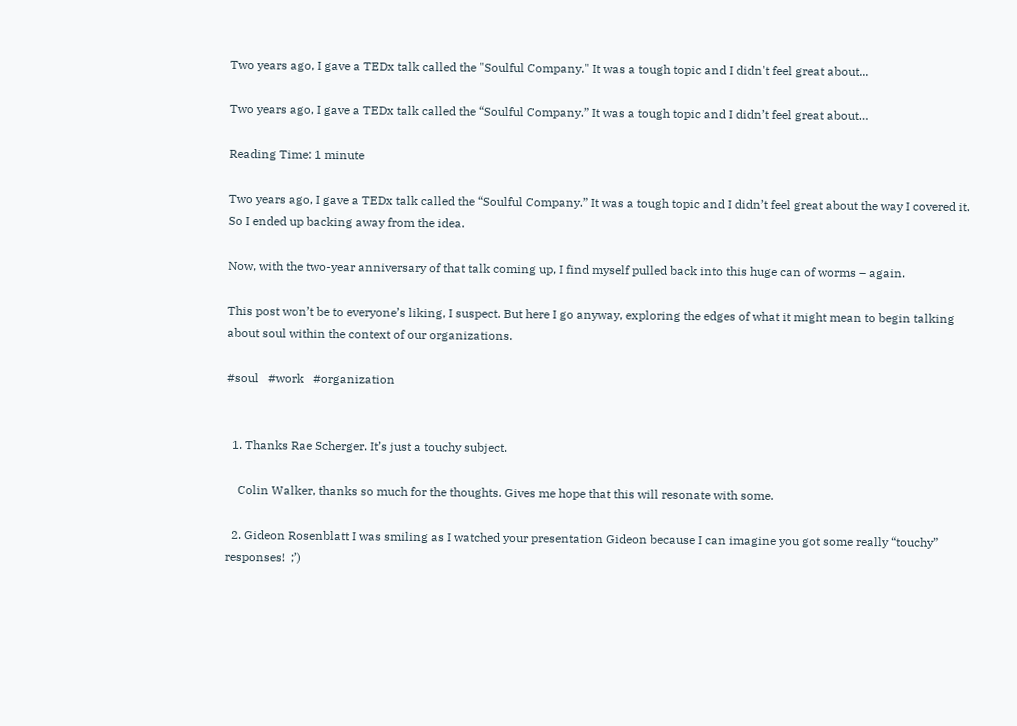Two years ago, I gave a TEDx talk called the "Soulful Company." It was a tough topic and I didn't feel great about...

Two years ago, I gave a TEDx talk called the “Soulful Company.” It was a tough topic and I didn’t feel great about…

Reading Time: 1 minute

Two years ago, I gave a TEDx talk called the “Soulful Company.” It was a tough topic and I didn’t feel great about the way I covered it. So I ended up backing away from the idea.

Now, with the two-year anniversary of that talk coming up, I find myself pulled back into this huge can of worms – again.

This post won’t be to everyone’s liking, I suspect. But here I go anyway, exploring the edges of what it might mean to begin talking about soul within the context of our organizations.

#soul   #work   #organization


  1. Thanks Rae Scherger. It’s just a touchy subject.

    Colin Walker, thanks so much for the thoughts. Gives me hope that this will resonate with some.

  2. Gideon Rosenblatt I was smiling as I watched your presentation Gideon because I can imagine you got some really “touchy” responses!  ;’)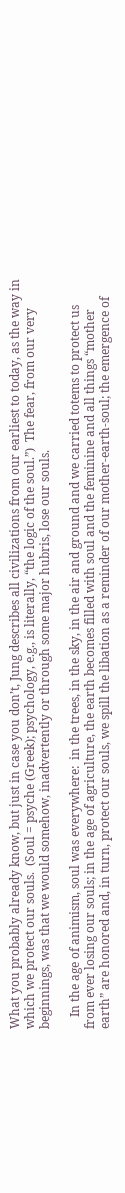What you probably already know, but just in case you don’t, Jung describes all civilizations from our earliest to today, as the way in which we protect our souls.  (Soul = psyche (Greek); psychology, e.g., is literally, “the logic of the soul.”)  The fear, from our very beginnings, was that we would somehow, inadvertently or through some major hubris, lose our souls.

    In the age of animism, soul was everywhere:  in the trees, in the sky, in the air and ground and we carried totems to protect us from ever losing our souls; in the age of agriculture, the earth becomes filled with soul and the feminine and all things “mother earth” are honored and, in turn, protect our souls, we spill the libation as a reminder of our mother-earth-soul; the emergence of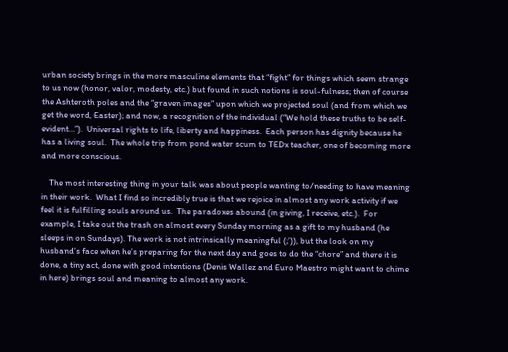urban society brings in the more masculine elements that “fight” for things which seem strange to us now (honor, valor, modesty, etc.) but found in such notions is soul-fulness; then of course the Ashteroth poles and the “graven images” upon which we projected soul (and from which we get the word, Easter); and now, a recognition of the individual (“We hold these truths to be self-evident…”).  Universal rights to life, liberty and happiness.  Each person has dignity because he has a living soul.  The whole trip from pond water scum to TEDx teacher, one of becoming more and more conscious.

    The most interesting thing in your talk was about people wanting to/needing to have meaning in their work.  What I find so incredibly true is that we rejoice in almost any work activity if we feel it is fulfilling souls around us.  The paradoxes abound (in giving, I receive, etc.).  For example, I take out the trash on almost every Sunday morning as a gift to my husband (he sleeps in on Sundays). The work is not intrinsically meaningful (;’)), but the look on my husband’s face when he’s preparing for the next day and goes to do the “chore” and there it is done, a tiny act, done with good intentions (Denis Wallez and Euro Maestro might want to chime in here) brings soul and meaning to almost any work.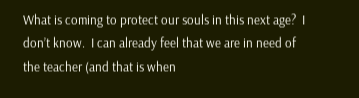What is coming to protect our souls in this next age?  I don’t know.  I can already feel that we are in need of the teacher (and that is when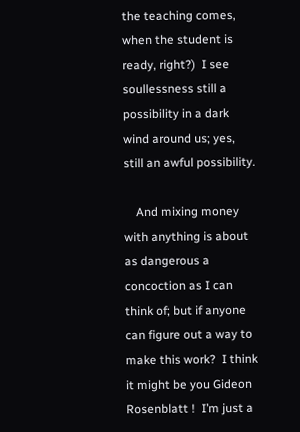the teaching comes, when the student is ready, right?)  I see soullessness still a possibility in a dark wind around us; yes, still an awful possibility.

    And mixing money with anything is about as dangerous a concoction as I can think of; but if anyone can figure out a way to make this work?  I think it might be you Gideon Rosenblatt !  I’m just a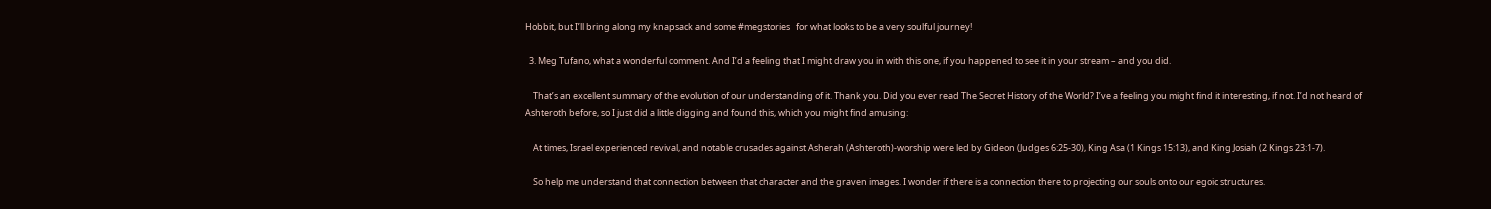Hobbit, but I’ll bring along my knapsack and some #megstories   for what looks to be a very soulful journey!

  3. Meg Tufano, what a wonderful comment. And I’d a feeling that I might draw you in with this one, if you happened to see it in your stream – and you did.

    That’s an excellent summary of the evolution of our understanding of it. Thank you. Did you ever read The Secret History of the World? I’ve a feeling you might find it interesting, if not. I’d not heard of Ashteroth before, so I just did a little digging and found this, which you might find amusing:

    At times, Israel experienced revival, and notable crusades against Asherah (Ashteroth)-worship were led by Gideon (Judges 6:25-30), King Asa (1 Kings 15:13), and King Josiah (2 Kings 23:1-7).

    So help me understand that connection between that character and the graven images. I wonder if there is a connection there to projecting our souls onto our egoic structures.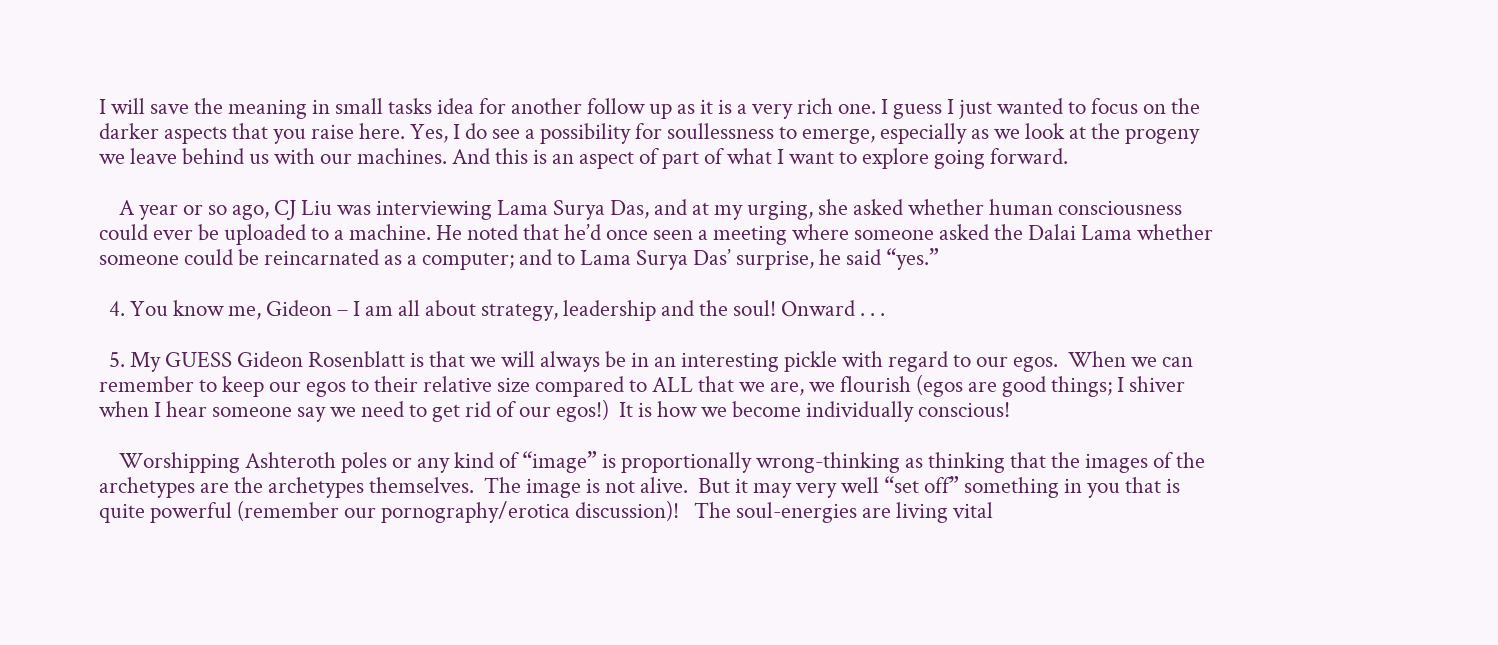I will save the meaning in small tasks idea for another follow up as it is a very rich one. I guess I just wanted to focus on the darker aspects that you raise here. Yes, I do see a possibility for soullessness to emerge, especially as we look at the progeny we leave behind us with our machines. And this is an aspect of part of what I want to explore going forward.

    A year or so ago, CJ Liu was interviewing Lama Surya Das, and at my urging, she asked whether human consciousness could ever be uploaded to a machine. He noted that he’d once seen a meeting where someone asked the Dalai Lama whether someone could be reincarnated as a computer; and to Lama Surya Das’ surprise, he said “yes.”

  4. You know me, Gideon – I am all about strategy, leadership and the soul! Onward . . .

  5. My GUESS Gideon Rosenblatt is that we will always be in an interesting pickle with regard to our egos.  When we can remember to keep our egos to their relative size compared to ALL that we are, we flourish (egos are good things; I shiver when I hear someone say we need to get rid of our egos!)  It is how we become individually conscious!

    Worshipping Ashteroth poles or any kind of “image” is proportionally wrong-thinking as thinking that the images of the archetypes are the archetypes themselves.  The image is not alive.  But it may very well “set off” something in you that is quite powerful (remember our pornography/erotica discussion)!   The soul-energies are living vital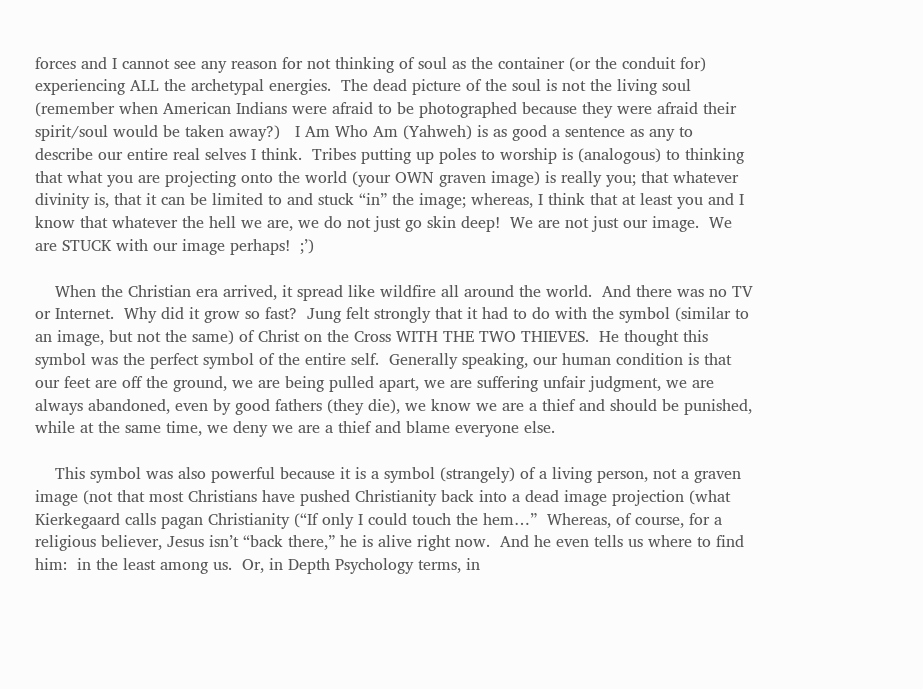forces and I cannot see any reason for not thinking of soul as the container (or the conduit for)  experiencing ALL the archetypal energies.  The dead picture of the soul is not the living soul (remember when American Indians were afraid to be photographed because they were afraid their spirit/soul would be taken away?)   I Am Who Am (Yahweh) is as good a sentence as any to describe our entire real selves I think.  Tribes putting up poles to worship is (analogous) to thinking that what you are projecting onto the world (your OWN graven image) is really you; that whatever divinity is, that it can be limited to and stuck “in” the image; whereas, I think that at least you and I know that whatever the hell we are, we do not just go skin deep!  We are not just our image.  We are STUCK with our image perhaps!  ;’)

    When the Christian era arrived, it spread like wildfire all around the world.  And there was no TV or Internet.  Why did it grow so fast?  Jung felt strongly that it had to do with the symbol (similar to an image, but not the same) of Christ on the Cross WITH THE TWO THIEVES.  He thought this symbol was the perfect symbol of the entire self.  Generally speaking, our human condition is that our feet are off the ground, we are being pulled apart, we are suffering unfair judgment, we are always abandoned, even by good fathers (they die), we know we are a thief and should be punished, while at the same time, we deny we are a thief and blame everyone else.

    This symbol was also powerful because it is a symbol (strangely) of a living person, not a graven image (not that most Christians have pushed Christianity back into a dead image projection (what Kierkegaard calls pagan Christianity (“If only I could touch the hem…”  Whereas, of course, for a religious believer, Jesus isn’t “back there,” he is alive right now.  And he even tells us where to find him:  in the least among us.  Or, in Depth Psychology terms, in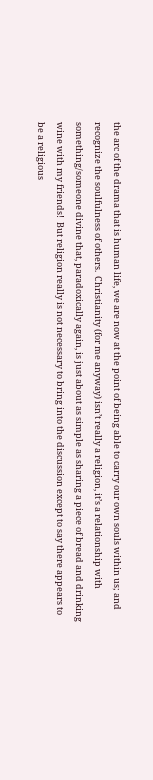the arc of the drama that is human life, we are now at the point of being able to carry our own souls within us; and recognize the soulfulness of others.  Christianity (for me anyway) isn’t really a religion, it’s a relationship with something/someone divine that, paradoxically again, is just about as simple as sharing a piece of bread and drinking wine with my friends!  But religion really is not necessary to bring into the discussion except to say there appears to be a religious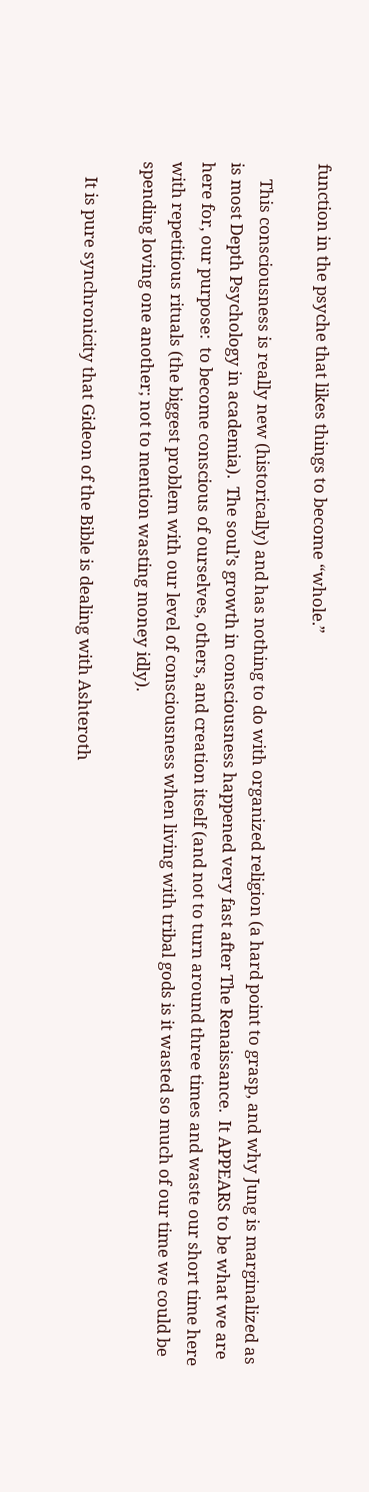function in the psyche that likes things to become “whole.”

    This consciousness is really new (historically) and has nothing to do with organized religion (a hard point to grasp, and why Jung is marginalized as is most Depth Psychology in academia).  The soul’s growth in consciousness happened very fast after The Renaissance.  It APPEARS to be what we are here for, our purpose:  to become conscious of ourselves, others, and creation itself (and not to turn around three times and waste our short time here with repetitious rituals (the biggest problem with our level of consciousness when living with tribal gods is it wasted so much of our time we could be spending loving one another; not to mention wasting money idly).

    It is pure synchronicity that Gideon of the Bible is dealing with Ashteroth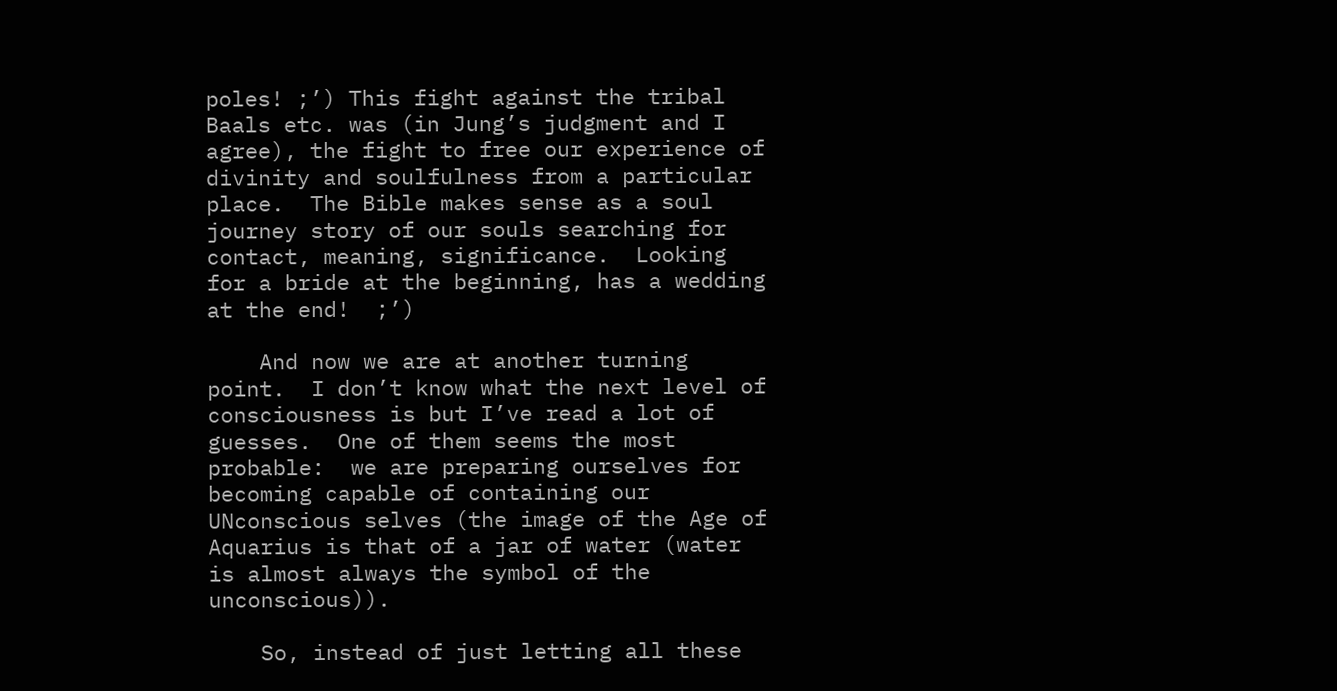poles! ;’) This fight against the tribal Baals etc. was (in Jung’s judgment and I agree), the fight to free our experience of divinity and soulfulness from a particular place.  The Bible makes sense as a soul journey story of our souls searching for contact, meaning, significance.  Looking for a bride at the beginning, has a wedding at the end!  ;’)

    And now we are at another turning point.  I don’t know what the next level of consciousness is but I’ve read a lot of guesses.  One of them seems the most probable:  we are preparing ourselves for becoming capable of containing our UNconscious selves (the image of the Age of Aquarius is that of a jar of water (water is almost always the symbol of the unconscious)).

    So, instead of just letting all these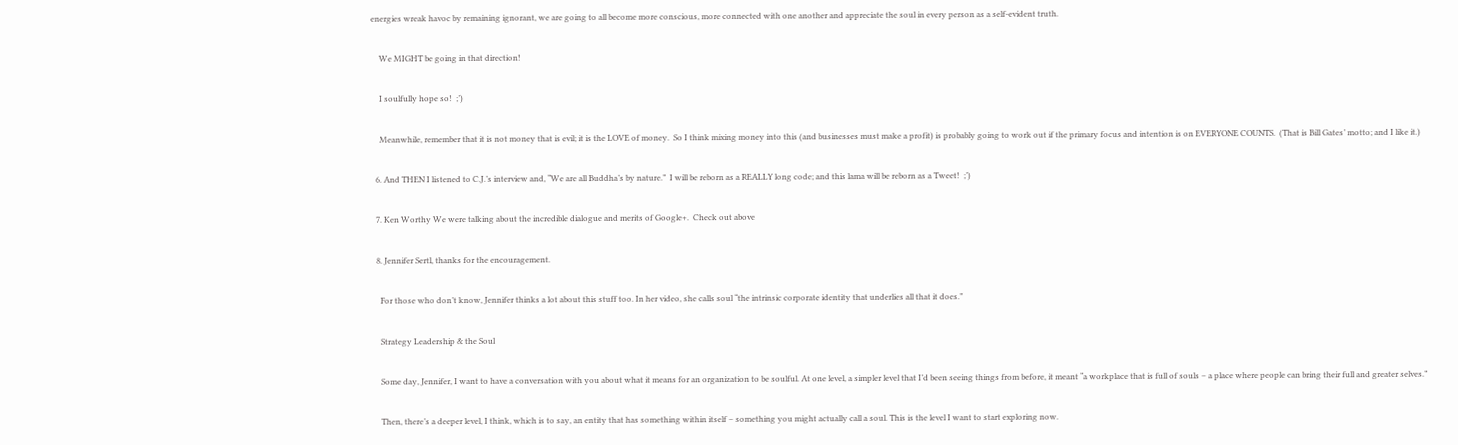energies wreak havoc by remaining ignorant, we are going to all become more conscious, more connected with one another and appreciate the soul in every person as a self-evident truth.

    We MIGHT be going in that direction!

    I soulfully hope so!  ;’)

    Meanwhile, remember that it is not money that is evil; it is the LOVE of money.  So I think mixing money into this (and businesses must make a profit) is probably going to work out if the primary focus and intention is on EVERYONE COUNTS.  (That is Bill Gates’ motto; and I like it.)

  6. And THEN I listened to C.J.’s interview and, “We are all Buddha’s by nature.”  I will be reborn as a REALLY long code; and this lama will be reborn as a Tweet!  ;’)

  7. Ken Worthy We were talking about the incredible dialogue and merits of Google+.  Check out above

  8. Jennifer Sertl, thanks for the encouragement.

    For those who don’t know, Jennifer thinks a lot about this stuff too. In her video, she calls soul “the intrinsic corporate identity that underlies all that it does.”

    Strategy Leadership & the Soul

    Some day, Jennifer, I want to have a conversation with you about what it means for an organization to be soulful. At one level, a simpler level that I’d been seeing things from before, it meant “a workplace that is full of souls – a place where people can bring their full and greater selves.”

    Then, there’s a deeper level, I think, which is to say, an entity that has something within itself – something you might actually call a soul. This is the level I want to start exploring now.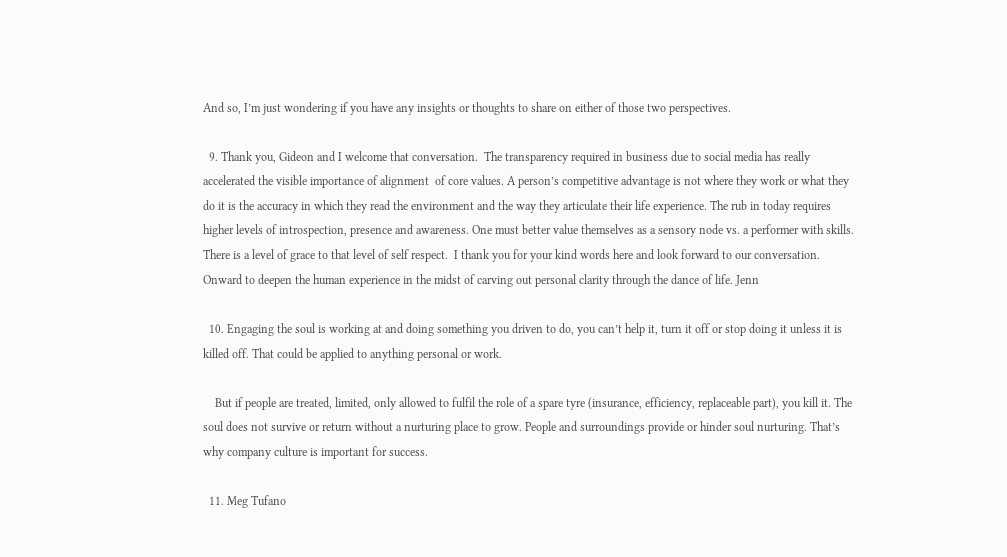And so, I’m just wondering if you have any insights or thoughts to share on either of those two perspectives.

  9. Thank you, Gideon and I welcome that conversation.  The transparency required in business due to social media has really accelerated the visible importance of alignment  of core values. A person’s competitive advantage is not where they work or what they do it is the accuracy in which they read the environment and the way they articulate their life experience. The rub in today requires higher levels of introspection, presence and awareness. One must better value themselves as a sensory node vs. a performer with skills. There is a level of grace to that level of self respect.  I thank you for your kind words here and look forward to our conversation. Onward to deepen the human experience in the midst of carving out personal clarity through the dance of life. Jenn

  10. Engaging the soul is working at and doing something you driven to do, you can’t help it, turn it off or stop doing it unless it is killed off. That could be applied to anything personal or work.

    But if people are treated, limited, only allowed to fulfil the role of a spare tyre (insurance, efficiency, replaceable part), you kill it. The soul does not survive or return without a nurturing place to grow. People and surroundings provide or hinder soul nurturing. That’s why company culture is important for success.

  11. Meg Tufano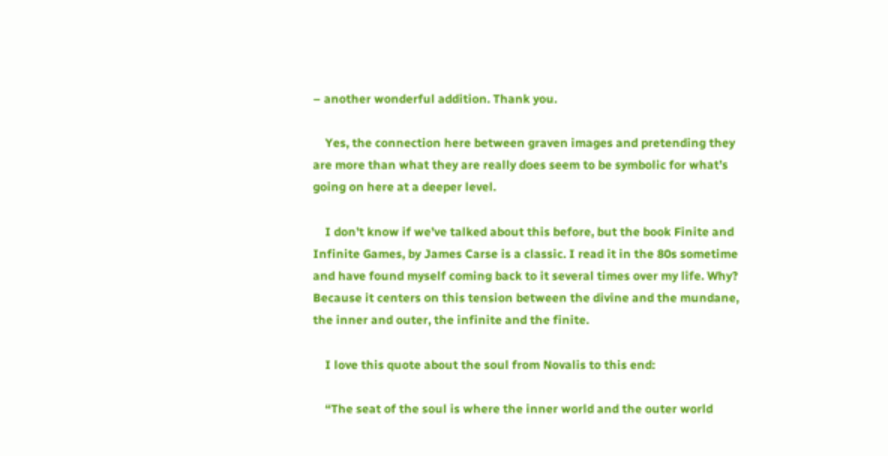– another wonderful addition. Thank you.

    Yes, the connection here between graven images and pretending they are more than what they are really does seem to be symbolic for what’s going on here at a deeper level.

    I don’t know if we’ve talked about this before, but the book Finite and Infinite Games, by James Carse is a classic. I read it in the 80s sometime and have found myself coming back to it several times over my life. Why? Because it centers on this tension between the divine and the mundane, the inner and outer, the infinite and the finite.

    I love this quote about the soul from Novalis to this end:

    “The seat of the soul is where the inner world and the outer world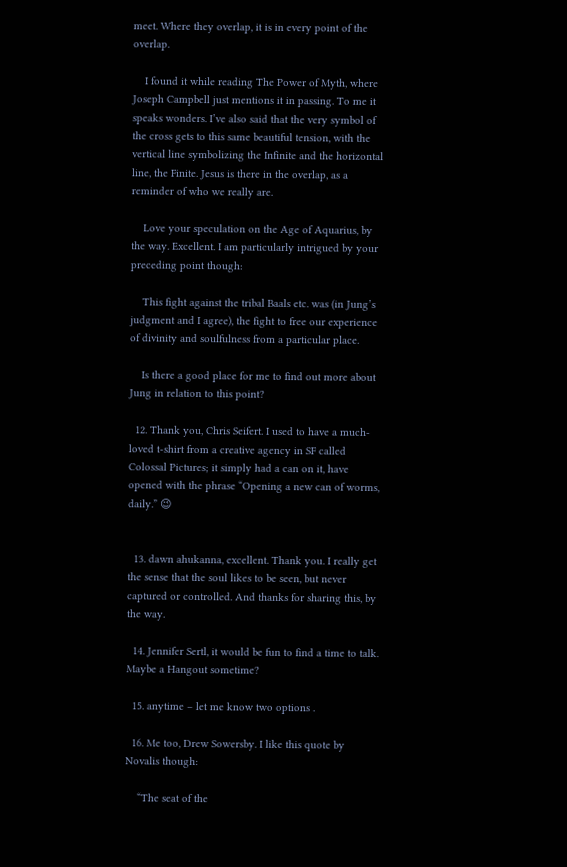meet. Where they overlap, it is in every point of the overlap.

    I found it while reading The Power of Myth, where Joseph Campbell just mentions it in passing. To me it speaks wonders. I’ve also said that the very symbol of the cross gets to this same beautiful tension, with the vertical line symbolizing the Infinite and the horizontal line, the Finite. Jesus is there in the overlap, as a reminder of who we really are.

    Love your speculation on the Age of Aquarius, by the way. Excellent. I am particularly intrigued by your preceding point though:

    This fight against the tribal Baals etc. was (in Jung’s judgment and I agree), the fight to free our experience of divinity and soulfulness from a particular place.

    Is there a good place for me to find out more about Jung in relation to this point?

  12. Thank you, Chris Seifert. I used to have a much-loved t-shirt from a creative agency in SF called Colossal Pictures; it simply had a can on it, have opened with the phrase “Opening a new can of worms, daily.” 😉


  13. dawn ahukanna, excellent. Thank you. I really get the sense that the soul likes to be seen, but never captured or controlled. And thanks for sharing this, by the way.

  14. Jennifer Sertl, it would be fun to find a time to talk. Maybe a Hangout sometime?

  15. anytime – let me know two options .

  16. Me too, Drew Sowersby. I like this quote by Novalis though:

    “The seat of the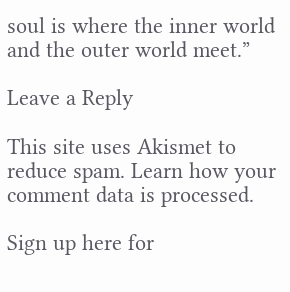soul is where the inner world and the outer world meet.”

Leave a Reply

This site uses Akismet to reduce spam. Learn how your comment data is processed.

Sign up here for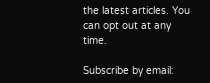the latest articles. You can opt out at any time.

Subscribe by email: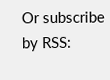Or subscribe by RSS: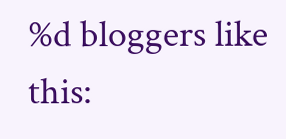%d bloggers like this: